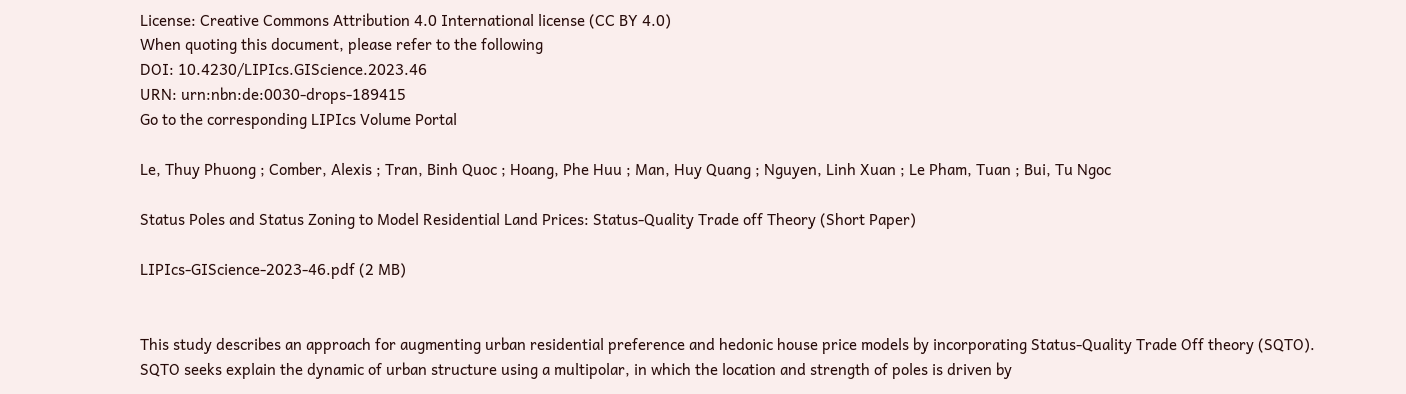License: Creative Commons Attribution 4.0 International license (CC BY 4.0)
When quoting this document, please refer to the following
DOI: 10.4230/LIPIcs.GIScience.2023.46
URN: urn:nbn:de:0030-drops-189415
Go to the corresponding LIPIcs Volume Portal

Le, Thuy Phuong ; Comber, Alexis ; Tran, Binh Quoc ; Hoang, Phe Huu ; Man, Huy Quang ; Nguyen, Linh Xuan ; Le Pham, Tuan ; Bui, Tu Ngoc

Status Poles and Status Zoning to Model Residential Land Prices: Status-Quality Trade off Theory (Short Paper)

LIPIcs-GIScience-2023-46.pdf (2 MB)


This study describes an approach for augmenting urban residential preference and hedonic house price models by incorporating Status-Quality Trade Off theory (SQTO). SQTO seeks explain the dynamic of urban structure using a multipolar, in which the location and strength of poles is driven by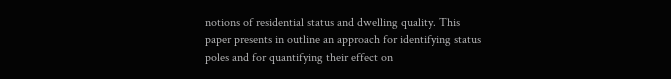notions of residential status and dwelling quality. This paper presents in outline an approach for identifying status poles and for quantifying their effect on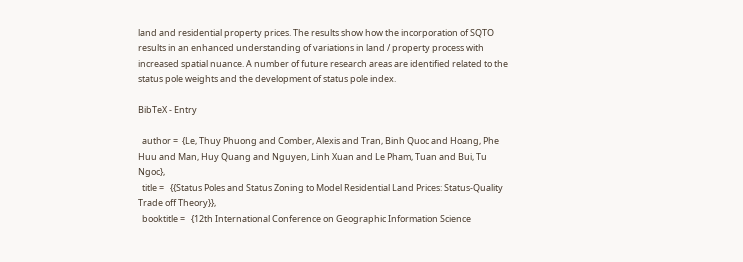land and residential property prices. The results show how the incorporation of SQTO results in an enhanced understanding of variations in land / property process with increased spatial nuance. A number of future research areas are identified related to the status pole weights and the development of status pole index.

BibTeX - Entry

  author =  {Le, Thuy Phuong and Comber, Alexis and Tran, Binh Quoc and Hoang, Phe Huu and Man, Huy Quang and Nguyen, Linh Xuan and Le Pham, Tuan and Bui, Tu Ngoc},
  title =   {{Status Poles and Status Zoning to Model Residential Land Prices: Status-Quality Trade off Theory}},
  booktitle =   {12th International Conference on Geographic Information Science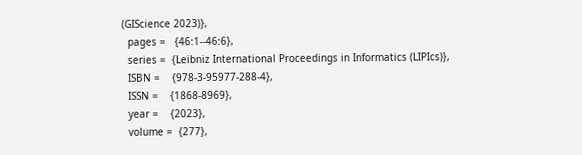(GIScience 2023)},
  pages =   {46:1--46:6},
  series =  {Leibniz International Proceedings in Informatics (LIPIcs)},
  ISBN =    {978-3-95977-288-4},
  ISSN =    {1868-8969},
  year =    {2023},
  volume =  {277},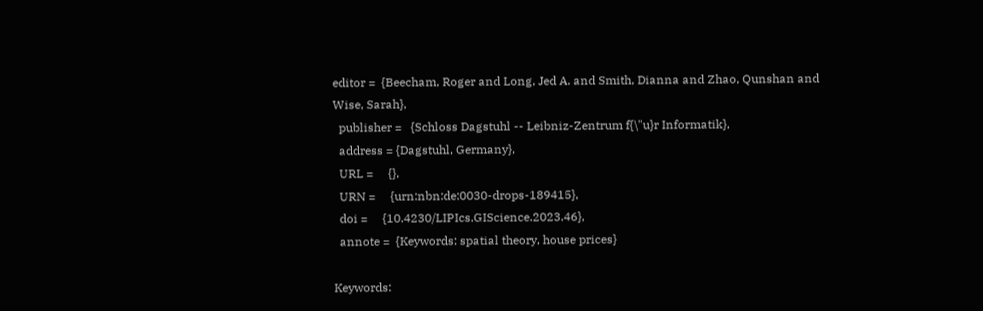editor =  {Beecham, Roger and Long, Jed A. and Smith, Dianna and Zhao, Qunshan and Wise, Sarah},
  publisher =   {Schloss Dagstuhl -- Leibniz-Zentrum f{\"u}r Informatik},
  address = {Dagstuhl, Germany},
  URL =     {},
  URN =     {urn:nbn:de:0030-drops-189415},
  doi =     {10.4230/LIPIcs.GIScience.2023.46},
  annote =  {Keywords: spatial theory, house prices}

Keywords: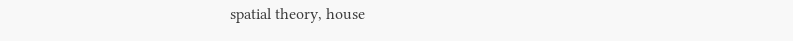spatial theory, house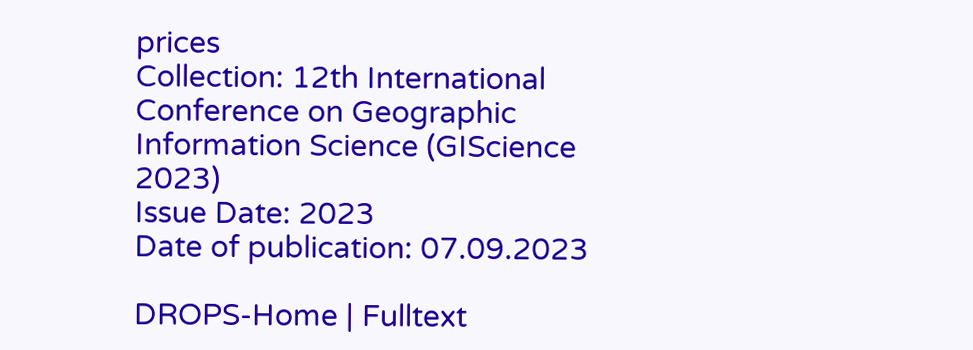prices
Collection: 12th International Conference on Geographic Information Science (GIScience 2023)
Issue Date: 2023
Date of publication: 07.09.2023

DROPS-Home | Fulltext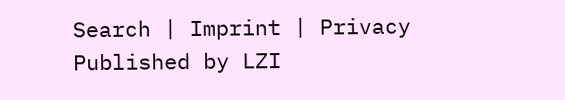Search | Imprint | Privacy Published by LZI